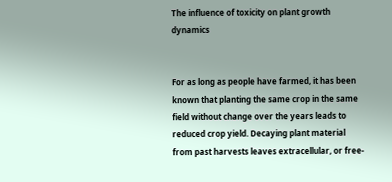The influence of toxicity on plant growth dynamics


For as long as people have farmed, it has been known that planting the same crop in the same field without change over the years leads to reduced crop yield. Decaying plant material from past harvests leaves extracellular, or free-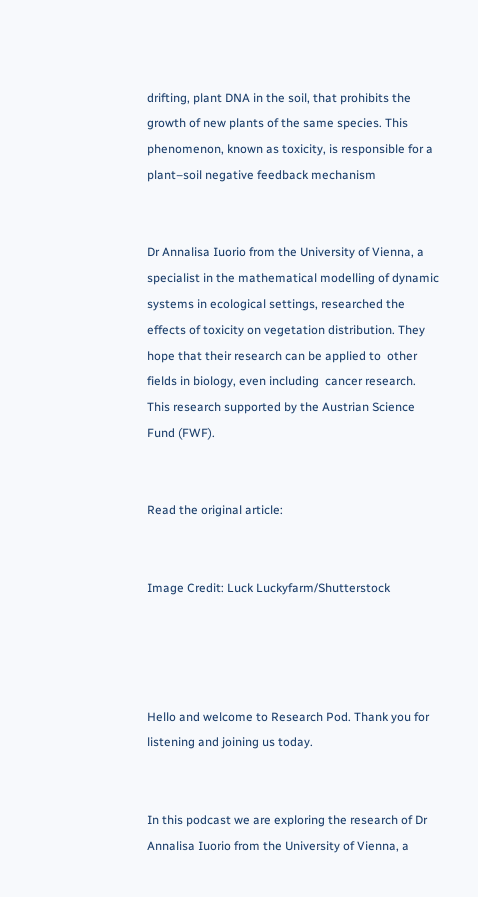drifting, plant DNA in the soil, that prohibits the growth of new plants of the same species. This phenomenon, known as toxicity, is responsible for a plant–soil negative feedback mechanism


Dr Annalisa Iuorio from the University of Vienna, a specialist in the mathematical modelling of dynamic systems in ecological settings, researched the effects of toxicity on vegetation distribution. They hope that their research can be applied to  other fields in biology, even including  cancer research. This research supported by the Austrian Science Fund (FWF).


Read the original article:


Image Credit: Luck Luckyfarm/Shutterstock




Hello and welcome to Research Pod. Thank you for listening and joining us today.


In this podcast we are exploring the research of Dr Annalisa Iuorio from the University of Vienna, a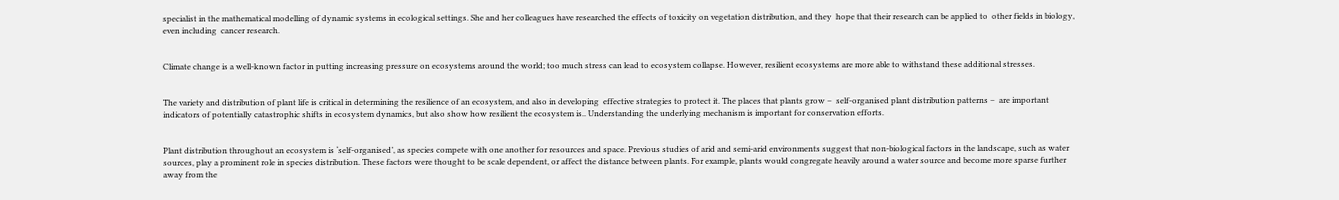specialist in the mathematical modelling of dynamic systems in ecological settings. She and her colleagues have researched the effects of toxicity on vegetation distribution, and they  hope that their research can be applied to  other fields in biology, even including  cancer research.


Climate change is a well-known factor in putting increasing pressure on ecosystems around the world; too much stress can lead to ecosystem collapse. However, resilient ecosystems are more able to withstand these additional stresses.


The variety and distribution of plant life is critical in determining the resilience of an ecosystem, and also in developing  effective strategies to protect it. The places that plants grow –  self-organised plant distribution patterns –  are important indicators of potentially catastrophic shifts in ecosystem dynamics, but also show how resilient the ecosystem is.. Understanding the underlying mechanism is important for conservation efforts.


Plant distribution throughout an ecosystem is ‘self-organised’, as species compete with one another for resources and space. Previous studies of arid and semi-arid environments suggest that non-biological factors in the landscape, such as water sources, play a prominent role in species distribution. These factors were thought to be scale dependent, or affect the distance between plants. For example, plants would congregate heavily around a water source and become more sparse further away from the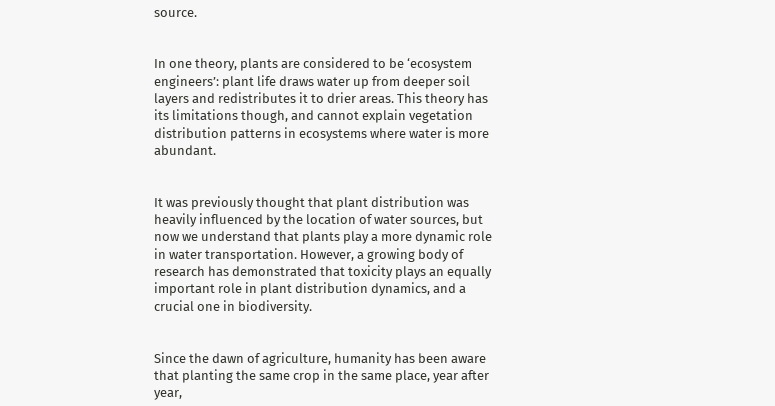source.


In one theory, plants are considered to be ‘ecosystem engineers’: plant life draws water up from deeper soil layers and redistributes it to drier areas. This theory has its limitations though, and cannot explain vegetation distribution patterns in ecosystems where water is more abundant.


It was previously thought that plant distribution was heavily influenced by the location of water sources, but now we understand that plants play a more dynamic role in water transportation. However, a growing body of research has demonstrated that toxicity plays an equally important role in plant distribution dynamics, and a crucial one in biodiversity.


Since the dawn of agriculture, humanity has been aware that planting the same crop in the same place, year after year,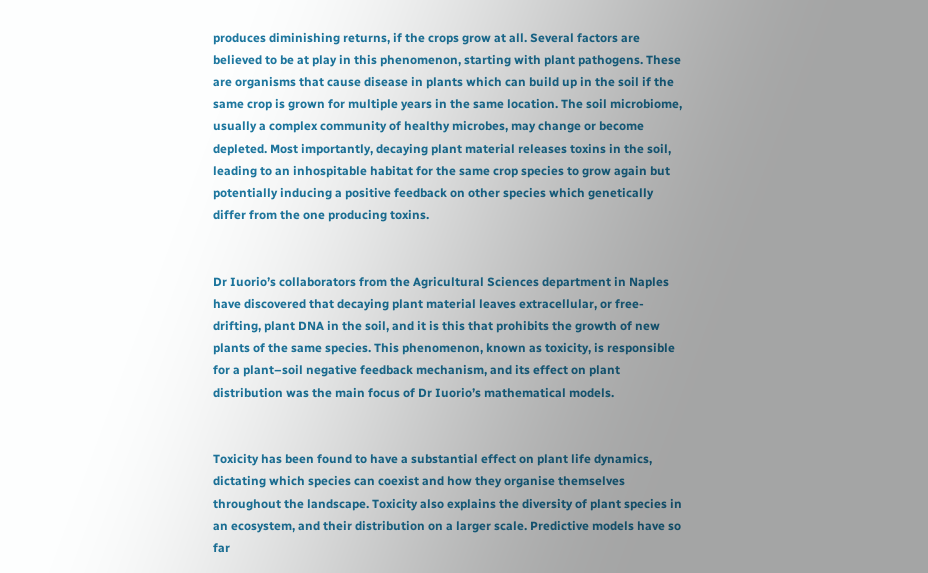produces diminishing returns, if the crops grow at all. Several factors are believed to be at play in this phenomenon, starting with plant pathogens. These are organisms that cause disease in plants which can build up in the soil if the same crop is grown for multiple years in the same location. The soil microbiome, usually a complex community of healthy microbes, may change or become depleted. Most importantly, decaying plant material releases toxins in the soil,  leading to an inhospitable habitat for the same crop species to grow again but potentially inducing a positive feedback on other species which genetically differ from the one producing toxins.


Dr Iuorio’s collaborators from the Agricultural Sciences department in Naples have discovered that decaying plant material leaves extracellular, or free-drifting, plant DNA in the soil, and it is this that prohibits the growth of new plants of the same species. This phenomenon, known as toxicity, is responsible for a plant–soil negative feedback mechanism, and its effect on plant distribution was the main focus of Dr Iuorio’s mathematical models.


Toxicity has been found to have a substantial effect on plant life dynamics, dictating which species can coexist and how they organise themselves throughout the landscape. Toxicity also explains the diversity of plant species in an ecosystem, and their distribution on a larger scale. Predictive models have so far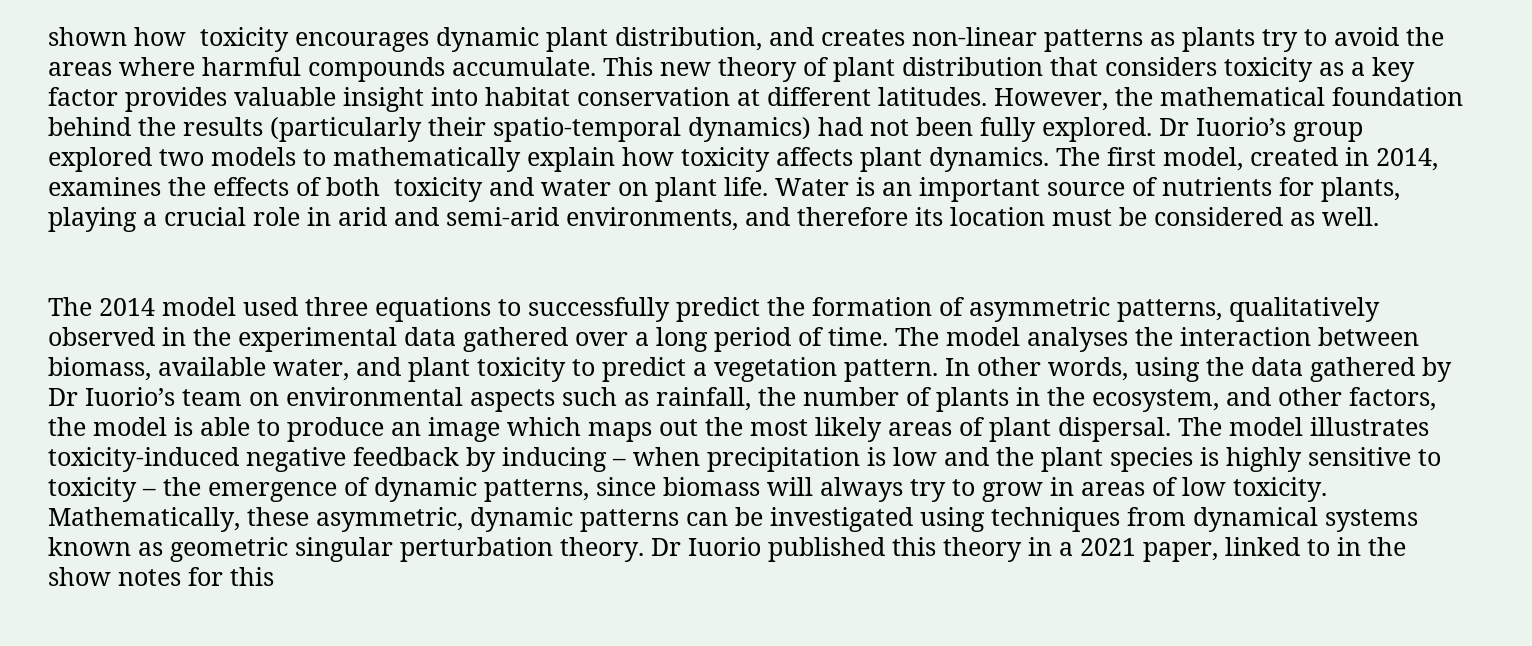shown how  toxicity encourages dynamic plant distribution, and creates non-linear patterns as plants try to avoid the areas where harmful compounds accumulate. This new theory of plant distribution that considers toxicity as a key factor provides valuable insight into habitat conservation at different latitudes. However, the mathematical foundation behind the results (particularly their spatio-temporal dynamics) had not been fully explored. Dr Iuorio’s group explored two models to mathematically explain how toxicity affects plant dynamics. The first model, created in 2014, examines the effects of both  toxicity and water on plant life. Water is an important source of nutrients for plants, playing a crucial role in arid and semi-arid environments, and therefore its location must be considered as well.


The 2014 model used three equations to successfully predict the formation of asymmetric patterns, qualitatively observed in the experimental data gathered over a long period of time. The model analyses the interaction between biomass, available water, and plant toxicity to predict a vegetation pattern. In other words, using the data gathered by Dr Iuorio’s team on environmental aspects such as rainfall, the number of plants in the ecosystem, and other factors, the model is able to produce an image which maps out the most likely areas of plant dispersal. The model illustrates toxicity-induced negative feedback by inducing – when precipitation is low and the plant species is highly sensitive to toxicity – the emergence of dynamic patterns, since biomass will always try to grow in areas of low toxicity. Mathematically, these asymmetric, dynamic patterns can be investigated using techniques from dynamical systems known as geometric singular perturbation theory. Dr Iuorio published this theory in a 2021 paper, linked to in the show notes for this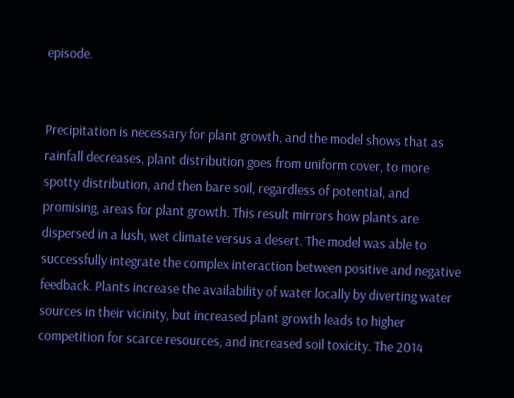episode.


Precipitation is necessary for plant growth, and the model shows that as rainfall decreases, plant distribution goes from uniform cover, to more spotty distribution, and then bare soil, regardless of potential, and promising, areas for plant growth. This result mirrors how plants are dispersed in a lush, wet climate versus a desert. The model was able to successfully integrate the complex interaction between positive and negative feedback. Plants increase the availability of water locally by diverting water sources in their vicinity, but increased plant growth leads to higher competition for scarce resources, and increased soil toxicity. The 2014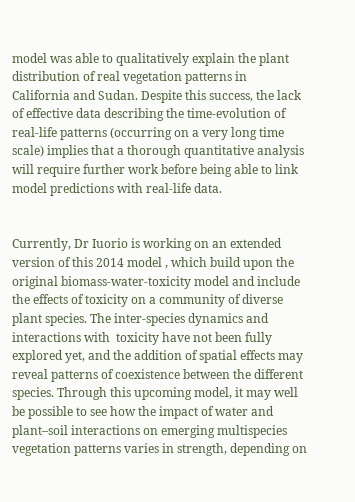model was able to qualitatively explain the plant distribution of real vegetation patterns in California and Sudan. Despite this success, the lack of effective data describing the time-evolution of real-life patterns (occurring on a very long time scale) implies that a thorough quantitative analysis will require further work before being able to link model predictions with real-life data.


Currently, Dr Iuorio is working on an extended version of this 2014 model , which build upon the original biomass-water-toxicity model and include the effects of toxicity on a community of diverse plant species. The inter-species dynamics and interactions with  toxicity have not been fully explored yet, and the addition of spatial effects may reveal patterns of coexistence between the different species. Through this upcoming model, it may well be possible to see how the impact of water and plant–soil interactions on emerging multispecies vegetation patterns varies in strength, depending on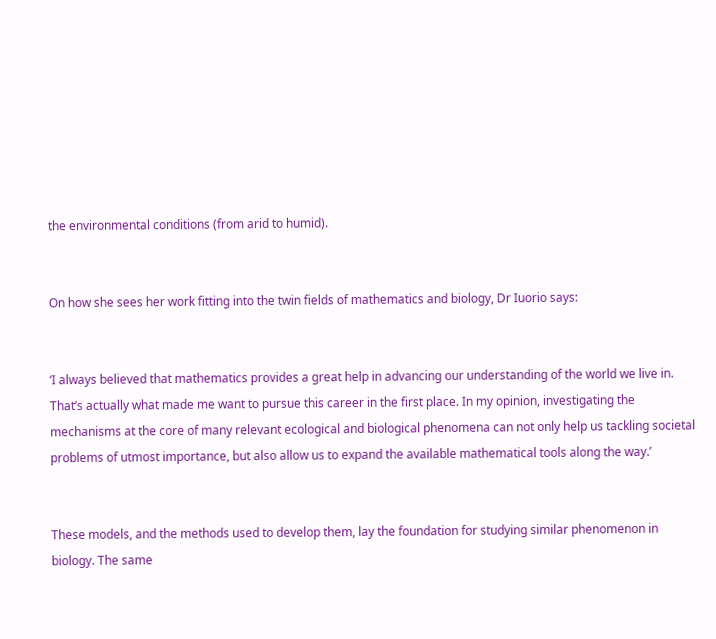the environmental conditions (from arid to humid).


On how she sees her work fitting into the twin fields of mathematics and biology, Dr Iuorio says:


‘I always believed that mathematics provides a great help in advancing our understanding of the world we live in. That’s actually what made me want to pursue this career in the first place. In my opinion, investigating the mechanisms at the core of many relevant ecological and biological phenomena can not only help us tackling societal problems of utmost importance, but also allow us to expand the available mathematical tools along the way.’


These models, and the methods used to develop them, lay the foundation for studying similar phenomenon in biology. The same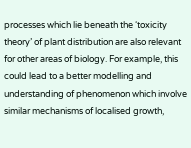processes which lie beneath the ‘toxicity theory’ of plant distribution are also relevant for other areas of biology. For example, this could lead to a better modelling and understanding of phenomenon which involve similar mechanisms of localised growth,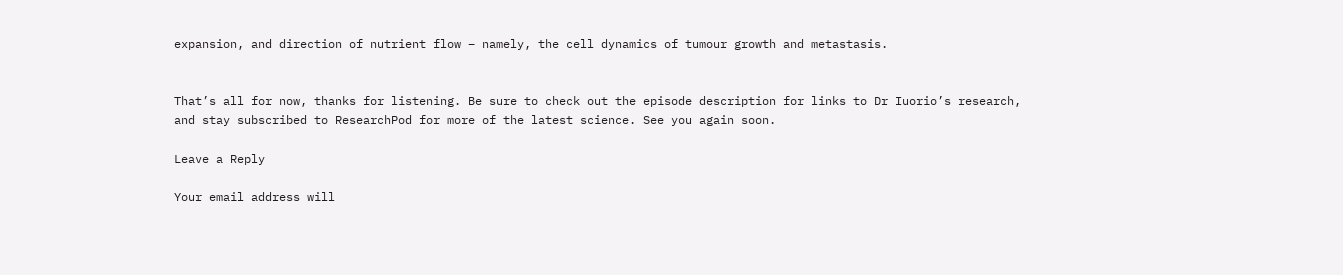expansion, and direction of nutrient flow – namely, the cell dynamics of tumour growth and metastasis.


That’s all for now, thanks for listening. Be sure to check out the episode description for links to Dr Iuorio’s research, and stay subscribed to ResearchPod for more of the latest science. See you again soon.

Leave a Reply

Your email address will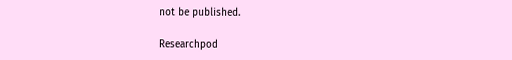not be published.

Researchpod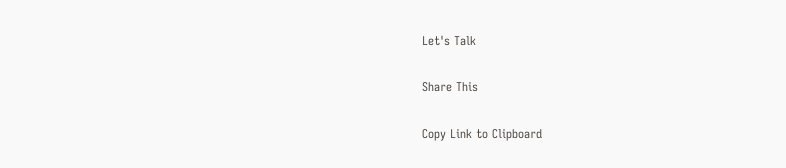Let's Talk

Share This

Copy Link to Clipboard